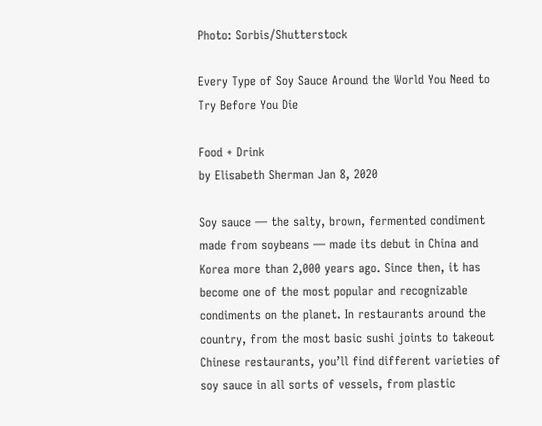Photo: Sorbis/Shutterstock

Every Type of Soy Sauce Around the World You Need to Try Before You Die

Food + Drink
by Elisabeth Sherman Jan 8, 2020

Soy sauce — the salty, brown, fermented condiment made from soybeans — made its debut in China and Korea more than 2,000 years ago. Since then, it has become one of the most popular and recognizable condiments on the planet. In restaurants around the country, from the most basic sushi joints to takeout Chinese restaurants, you’ll find different varieties of soy sauce in all sorts of vessels, from plastic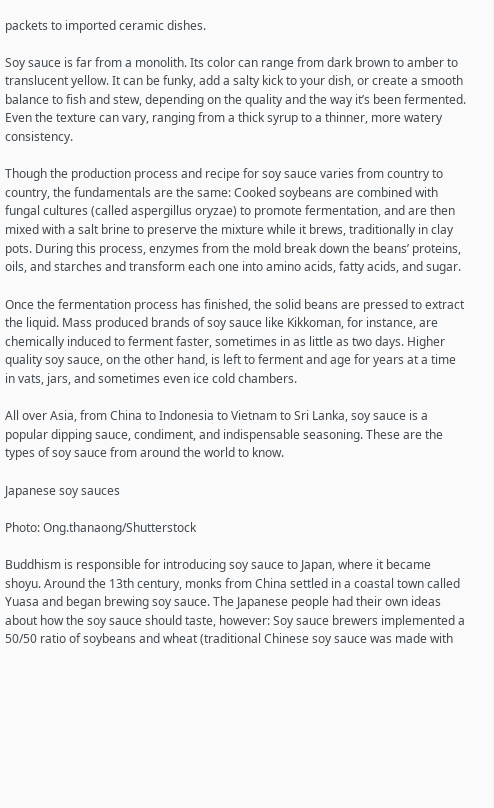packets to imported ceramic dishes.

Soy sauce is far from a monolith. Its color can range from dark brown to amber to translucent yellow. It can be funky, add a salty kick to your dish, or create a smooth balance to fish and stew, depending on the quality and the way it’s been fermented. Even the texture can vary, ranging from a thick syrup to a thinner, more watery consistency.

Though the production process and recipe for soy sauce varies from country to country, the fundamentals are the same: Cooked soybeans are combined with fungal cultures (called aspergillus oryzae) to promote fermentation, and are then mixed with a salt brine to preserve the mixture while it brews, traditionally in clay pots. During this process, enzymes from the mold break down the beans’ proteins, oils, and starches and transform each one into amino acids, fatty acids, and sugar.

Once the fermentation process has finished, the solid beans are pressed to extract the liquid. Mass produced brands of soy sauce like Kikkoman, for instance, are chemically induced to ferment faster, sometimes in as little as two days. Higher quality soy sauce, on the other hand, is left to ferment and age for years at a time in vats, jars, and sometimes even ice cold chambers.

All over Asia, from China to Indonesia to Vietnam to Sri Lanka, soy sauce is a popular dipping sauce, condiment, and indispensable seasoning. These are the types of soy sauce from around the world to know.

Japanese soy sauces

Photo: Ong.thanaong/Shutterstock

Buddhism is responsible for introducing soy sauce to Japan, where it became shoyu. Around the 13th century, monks from China settled in a coastal town called Yuasa and began brewing soy sauce. The Japanese people had their own ideas about how the soy sauce should taste, however: Soy sauce brewers implemented a 50/50 ratio of soybeans and wheat (traditional Chinese soy sauce was made with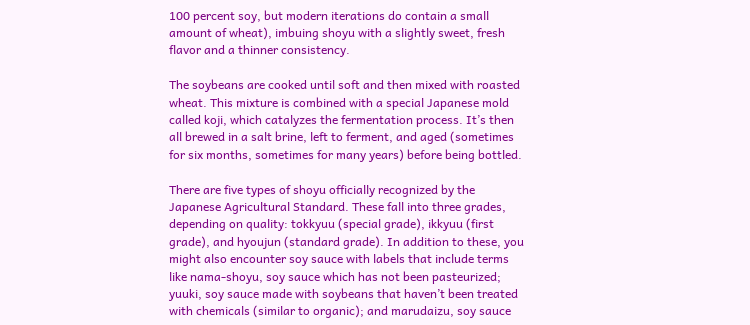100 percent soy, but modern iterations do contain a small amount of wheat), imbuing shoyu with a slightly sweet, fresh flavor and a thinner consistency.

The soybeans are cooked until soft and then mixed with roasted wheat. This mixture is combined with a special Japanese mold called koji, which catalyzes the fermentation process. It’s then all brewed in a salt brine, left to ferment, and aged (sometimes for six months, sometimes for many years) before being bottled.

There are five types of shoyu officially recognized by the Japanese Agricultural Standard. These fall into three grades, depending on quality: tokkyuu (special grade), ikkyuu (first grade), and hyoujun (standard grade). In addition to these, you might also encounter soy sauce with labels that include terms like nama-shoyu, soy sauce which has not been pasteurized; yuuki, soy sauce made with soybeans that haven’t been treated with chemicals (similar to organic); and marudaizu, soy sauce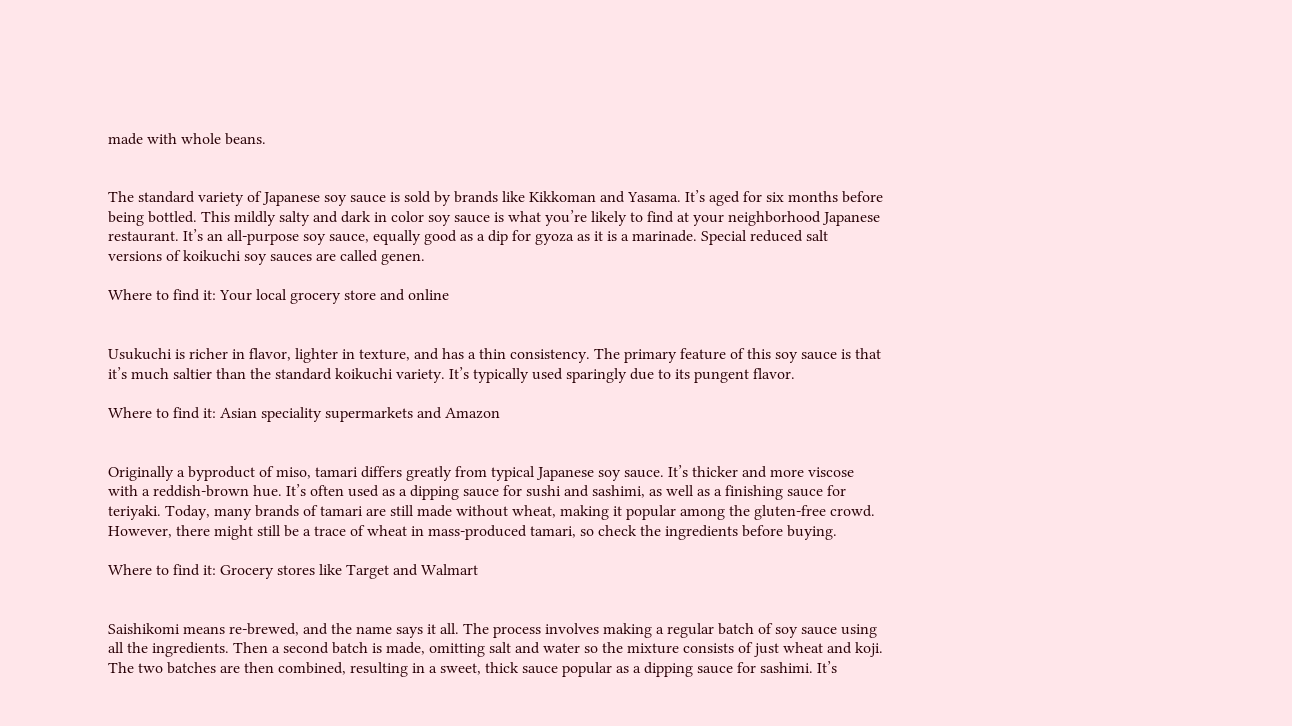made with whole beans.


The standard variety of Japanese soy sauce is sold by brands like Kikkoman and Yasama. It’s aged for six months before being bottled. This mildly salty and dark in color soy sauce is what you’re likely to find at your neighborhood Japanese restaurant. It’s an all-purpose soy sauce, equally good as a dip for gyoza as it is a marinade. Special reduced salt versions of koikuchi soy sauces are called genen.

Where to find it: Your local grocery store and online


Usukuchi is richer in flavor, lighter in texture, and has a thin consistency. The primary feature of this soy sauce is that it’s much saltier than the standard koikuchi variety. It’s typically used sparingly due to its pungent flavor.

Where to find it: Asian speciality supermarkets and Amazon


Originally a byproduct of miso, tamari differs greatly from typical Japanese soy sauce. It’s thicker and more viscose with a reddish-brown hue. It’s often used as a dipping sauce for sushi and sashimi, as well as a finishing sauce for teriyaki. Today, many brands of tamari are still made without wheat, making it popular among the gluten-free crowd. However, there might still be a trace of wheat in mass-produced tamari, so check the ingredients before buying.

Where to find it: Grocery stores like Target and Walmart


Saishikomi means re-brewed, and the name says it all. The process involves making a regular batch of soy sauce using all the ingredients. Then a second batch is made, omitting salt and water so the mixture consists of just wheat and koji. The two batches are then combined, resulting in a sweet, thick sauce popular as a dipping sauce for sashimi. It’s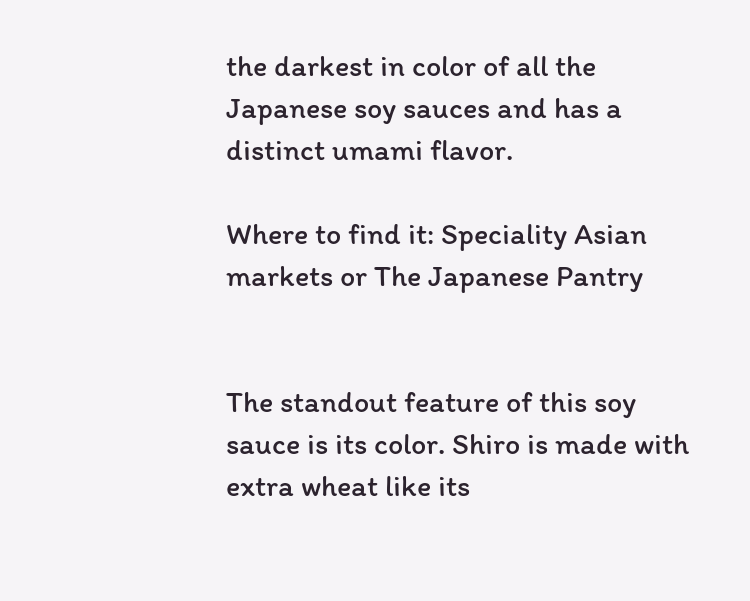the darkest in color of all the Japanese soy sauces and has a distinct umami flavor.

Where to find it: Speciality Asian markets or The Japanese Pantry


The standout feature of this soy sauce is its color. Shiro is made with extra wheat like its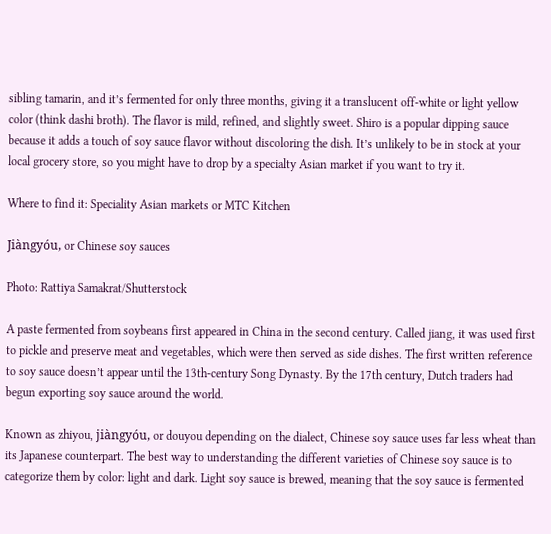sibling tamarin, and it’s fermented for only three months, giving it a translucent off-white or light yellow color (think dashi broth). The flavor is mild, refined, and slightly sweet. Shiro is a popular dipping sauce because it adds a touch of soy sauce flavor without discoloring the dish. It’s unlikely to be in stock at your local grocery store, so you might have to drop by a specialty Asian market if you want to try it.

Where to find it: Speciality Asian markets or MTC Kitchen

Jiàngyóu, or Chinese soy sauces

Photo: Rattiya Samakrat/Shutterstock

A paste fermented from soybeans first appeared in China in the second century. Called jiang, it was used first to pickle and preserve meat and vegetables, which were then served as side dishes. The first written reference to soy sauce doesn’t appear until the 13th-century Song Dynasty. By the 17th century, Dutch traders had begun exporting soy sauce around the world.

Known as zhiyou, jiàngyóu, or douyou depending on the dialect, Chinese soy sauce uses far less wheat than its Japanese counterpart. The best way to understanding the different varieties of Chinese soy sauce is to categorize them by color: light and dark. Light soy sauce is brewed, meaning that the soy sauce is fermented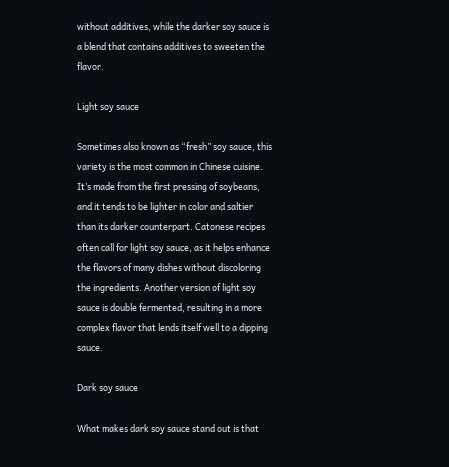without additives, while the darker soy sauce is a blend that contains additives to sweeten the flavor.

Light soy sauce

Sometimes also known as “fresh” soy sauce, this variety is the most common in Chinese cuisine. It’s made from the first pressing of soybeans, and it tends to be lighter in color and saltier than its darker counterpart. Catonese recipes often call for light soy sauce, as it helps enhance the flavors of many dishes without discoloring the ingredients. Another version of light soy sauce is double fermented, resulting in a more complex flavor that lends itself well to a dipping sauce.

Dark soy sauce

What makes dark soy sauce stand out is that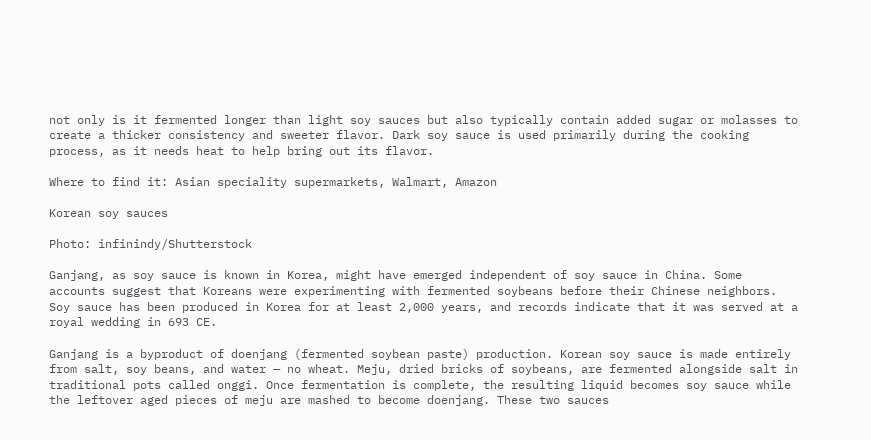not only is it fermented longer than light soy sauces but also typically contain added sugar or molasses to create a thicker consistency and sweeter flavor. Dark soy sauce is used primarily during the cooking process, as it needs heat to help bring out its flavor.

Where to find it: Asian speciality supermarkets, Walmart, Amazon

Korean soy sauces

Photo: infinindy/Shutterstock

Ganjang, as soy sauce is known in Korea, might have emerged independent of soy sauce in China. Some accounts suggest that Koreans were experimenting with fermented soybeans before their Chinese neighbors. Soy sauce has been produced in Korea for at least 2,000 years, and records indicate that it was served at a royal wedding in 693 CE.

Ganjang is a byproduct of doenjang (fermented soybean paste) production. Korean soy sauce is made entirely from salt, soy beans, and water — no wheat. Meju, dried bricks of soybeans, are fermented alongside salt in traditional pots called onggi. Once fermentation is complete, the resulting liquid becomes soy sauce while the leftover aged pieces of meju are mashed to become doenjang. These two sauces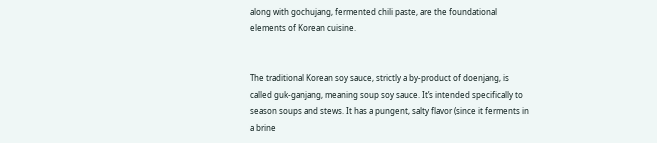along with gochujang, fermented chili paste, are the foundational elements of Korean cuisine.


The traditional Korean soy sauce, strictly a by-product of doenjang, is called guk-ganjang, meaning soup soy sauce. It’s intended specifically to season soups and stews. It has a pungent, salty flavor (since it ferments in a brine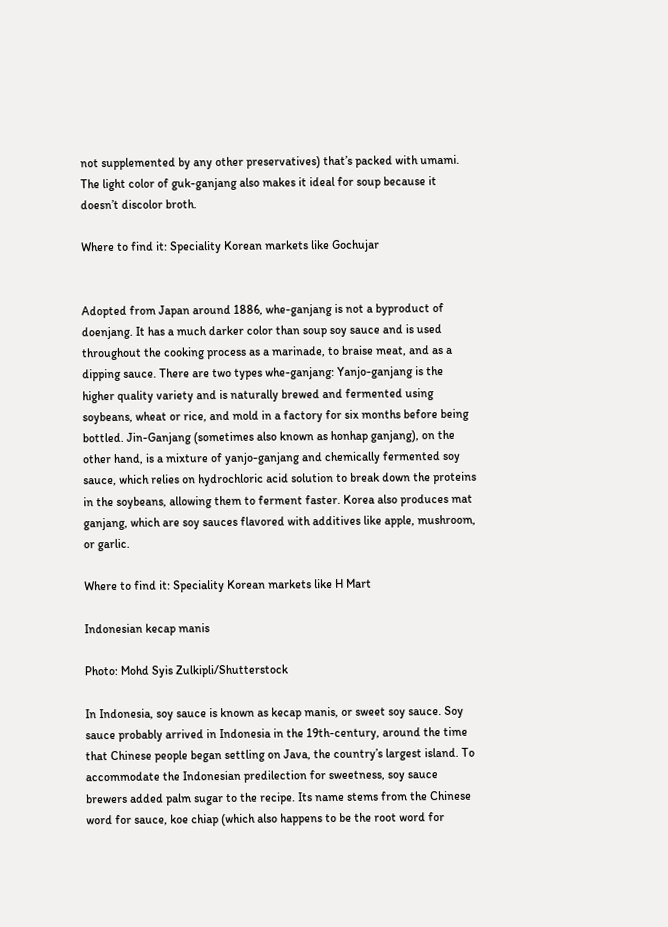not supplemented by any other preservatives) that’s packed with umami. The light color of guk-ganjang also makes it ideal for soup because it doesn’t discolor broth.

Where to find it: Speciality Korean markets like Gochujar


Adopted from Japan around 1886, whe-ganjang is not a byproduct of doenjang. It has a much darker color than soup soy sauce and is used throughout the cooking process as a marinade, to braise meat, and as a dipping sauce. There are two types whe-ganjang: Yanjo-ganjang is the higher quality variety and is naturally brewed and fermented using soybeans, wheat or rice, and mold in a factory for six months before being bottled. Jin-Ganjang (sometimes also known as honhap ganjang), on the other hand, is a mixture of yanjo-ganjang and chemically fermented soy sauce, which relies on hydrochloric acid solution to break down the proteins in the soybeans, allowing them to ferment faster. Korea also produces mat ganjang, which are soy sauces flavored with additives like apple, mushroom, or garlic.

Where to find it: Speciality Korean markets like H Mart

Indonesian kecap manis

Photo: Mohd Syis Zulkipli/Shutterstock

In Indonesia, soy sauce is known as kecap manis, or sweet soy sauce. Soy sauce probably arrived in Indonesia in the 19th-century, around the time that Chinese people began settling on Java, the country’s largest island. To accommodate the Indonesian predilection for sweetness, soy sauce brewers added palm sugar to the recipe. Its name stems from the Chinese word for sauce, koe chiap (which also happens to be the root word for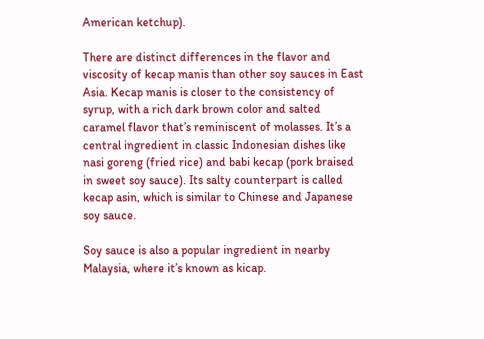American ketchup).

There are distinct differences in the flavor and viscosity of kecap manis than other soy sauces in East Asia. Kecap manis is closer to the consistency of syrup, with a rich dark brown color and salted caramel flavor that’s reminiscent of molasses. It’s a central ingredient in classic Indonesian dishes like nasi goreng (fried rice) and babi kecap (pork braised in sweet soy sauce). Its salty counterpart is called kecap asin, which is similar to Chinese and Japanese soy sauce.

Soy sauce is also a popular ingredient in nearby Malaysia, where it’s known as kicap.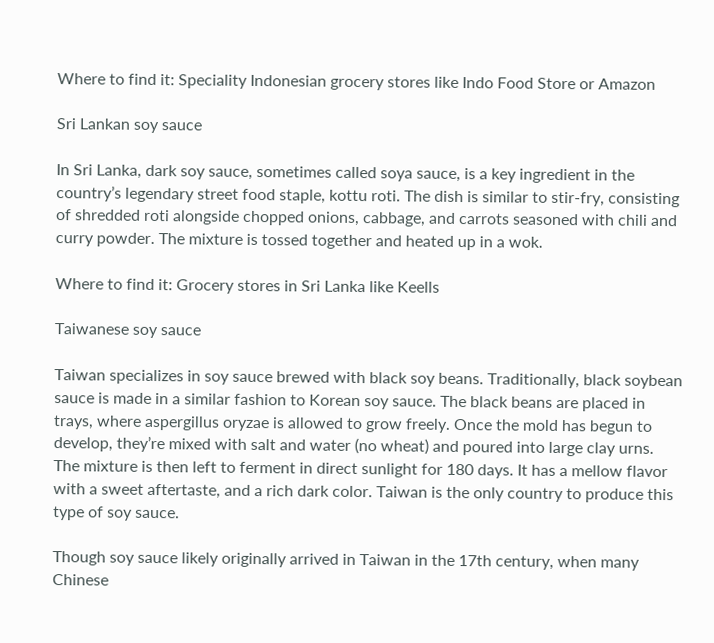Where to find it: Speciality Indonesian grocery stores like Indo Food Store or Amazon

Sri Lankan soy sauce

In Sri Lanka, dark soy sauce, sometimes called soya sauce, is a key ingredient in the country’s legendary street food staple, kottu roti. The dish is similar to stir-fry, consisting of shredded roti alongside chopped onions, cabbage, and carrots seasoned with chili and curry powder. The mixture is tossed together and heated up in a wok.

Where to find it: Grocery stores in Sri Lanka like Keells

Taiwanese soy sauce

Taiwan specializes in soy sauce brewed with black soy beans. Traditionally, black soybean sauce is made in a similar fashion to Korean soy sauce. The black beans are placed in trays, where aspergillus oryzae is allowed to grow freely. Once the mold has begun to develop, they’re mixed with salt and water (no wheat) and poured into large clay urns. The mixture is then left to ferment in direct sunlight for 180 days. It has a mellow flavor with a sweet aftertaste, and a rich dark color. Taiwan is the only country to produce this type of soy sauce.

Though soy sauce likely originally arrived in Taiwan in the 17th century, when many Chinese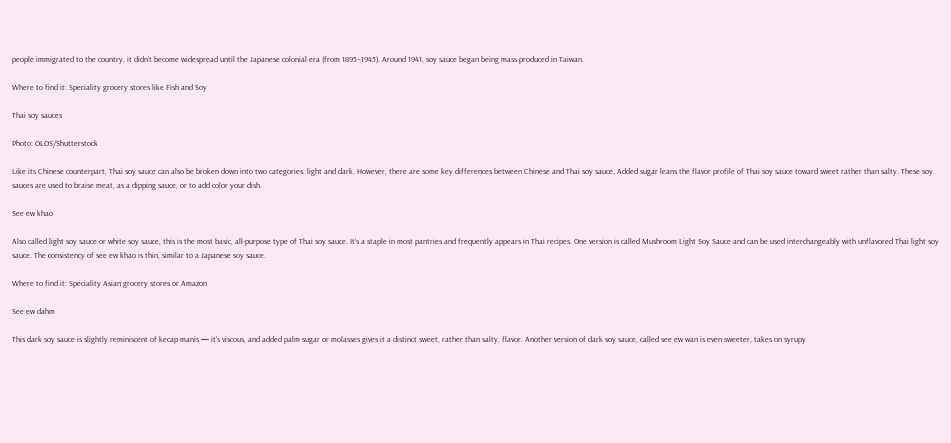people immigrated to the country, it didn’t become widespread until the Japanese colonial era (from 1895–1945). Around 1941, soy sauce began being mass produced in Taiwan.

Where to find it: Speciality grocery stores like Fish and Soy

Thai soy sauces

Photo: OLOS/Shutterstock

Like its Chinese counterpart, Thai soy sauce can also be broken down into two categories: light and dark. However, there are some key differences between Chinese and Thai soy sauce. Added sugar leans the flavor profile of Thai soy sauce toward sweet rather than salty. These soy sauces are used to braise meat, as a dipping sauce, or to add color your dish.

See ew khao

Also called light soy sauce or white soy sauce, this is the most basic, all-purpose type of Thai soy sauce. It’s a staple in most pantries and frequently appears in Thai recipes. One version is called Mushroom Light Soy Sauce and can be used interchangeably with unflavored Thai light soy sauce. The consistency of see ew khao is thin, similar to a Japanese soy sauce.

Where to find it: Speciality Asian grocery stores or Amazon

See ew dahm

This dark soy sauce is slightly reminiscent of kecap manis — it’s viscous, and added palm sugar or molasses gives it a distinct sweet, rather than salty, flavor. Another version of dark soy sauce, called see ew wan is even sweeter, takes on syrupy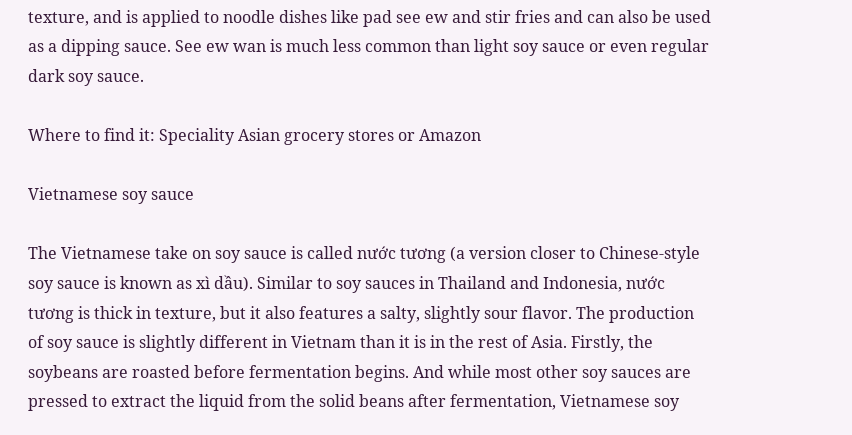texture, and is applied to noodle dishes like pad see ew and stir fries and can also be used as a dipping sauce. See ew wan is much less common than light soy sauce or even regular dark soy sauce.

Where to find it: Speciality Asian grocery stores or Amazon

Vietnamese soy sauce

The Vietnamese take on soy sauce is called nước tương (a version closer to Chinese-style soy sauce is known as xì dầu). Similar to soy sauces in Thailand and Indonesia, nước tương is thick in texture, but it also features a salty, slightly sour flavor. The production of soy sauce is slightly different in Vietnam than it is in the rest of Asia. Firstly, the soybeans are roasted before fermentation begins. And while most other soy sauces are pressed to extract the liquid from the solid beans after fermentation, Vietnamese soy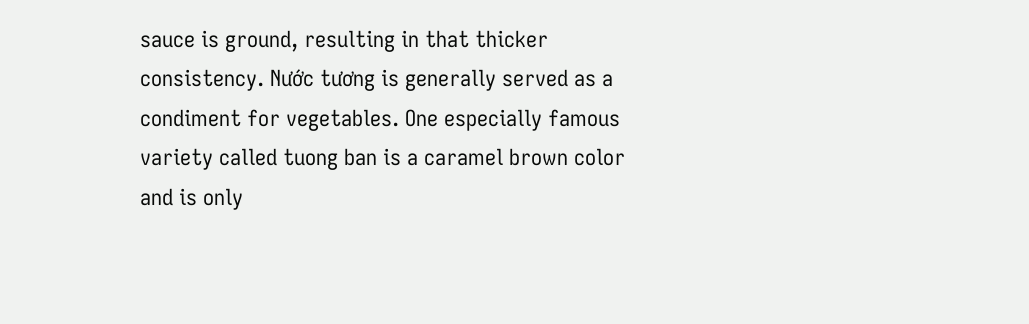sauce is ground, resulting in that thicker consistency. Nước tương is generally served as a condiment for vegetables. One especially famous variety called tuong ban is a caramel brown color and is only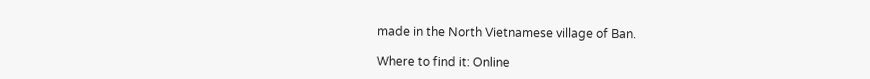made in the North Vietnamese village of Ban.

Where to find it: Online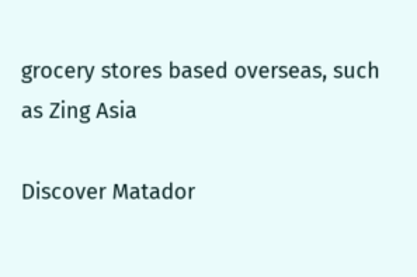grocery stores based overseas, such as Zing Asia

Discover Matador